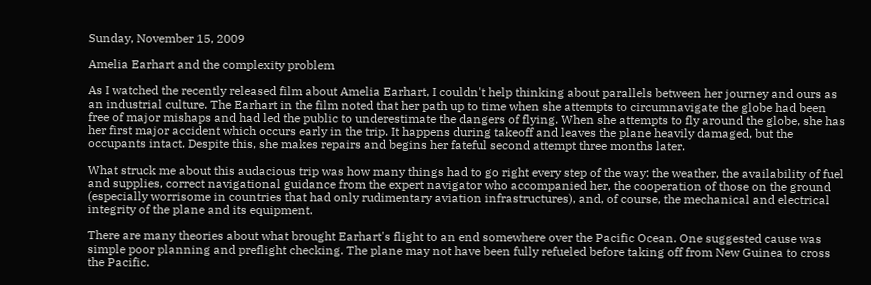Sunday, November 15, 2009

Amelia Earhart and the complexity problem

As I watched the recently released film about Amelia Earhart, I couldn't help thinking about parallels between her journey and ours as an industrial culture. The Earhart in the film noted that her path up to time when she attempts to circumnavigate the globe had been free of major mishaps and had led the public to underestimate the dangers of flying. When she attempts to fly around the globe, she has her first major accident which occurs early in the trip. It happens during takeoff and leaves the plane heavily damaged, but the occupants intact. Despite this, she makes repairs and begins her fateful second attempt three months later.

What struck me about this audacious trip was how many things had to go right every step of the way: the weather, the availability of fuel and supplies, correct navigational guidance from the expert navigator who accompanied her, the cooperation of those on the ground (especially worrisome in countries that had only rudimentary aviation infrastructures), and, of course, the mechanical and electrical integrity of the plane and its equipment.

There are many theories about what brought Earhart's flight to an end somewhere over the Pacific Ocean. One suggested cause was simple poor planning and preflight checking. The plane may not have been fully refueled before taking off from New Guinea to cross the Pacific.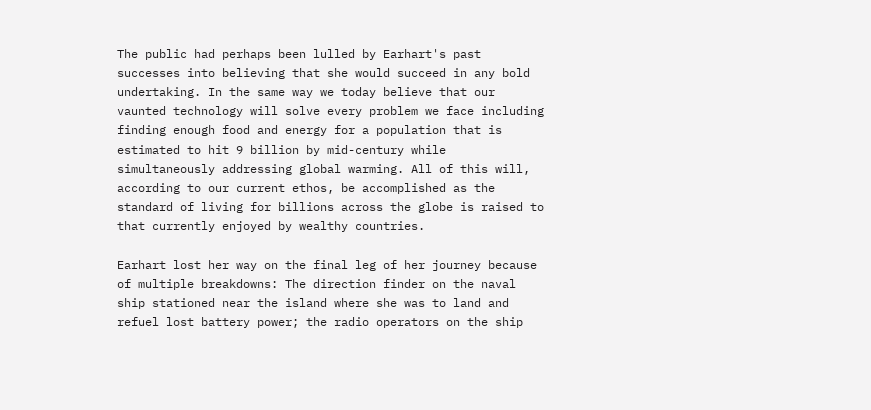The public had perhaps been lulled by Earhart's past successes into believing that she would succeed in any bold undertaking. In the same way we today believe that our vaunted technology will solve every problem we face including finding enough food and energy for a population that is estimated to hit 9 billion by mid-century while simultaneously addressing global warming. All of this will, according to our current ethos, be accomplished as the standard of living for billions across the globe is raised to that currently enjoyed by wealthy countries.

Earhart lost her way on the final leg of her journey because of multiple breakdowns: The direction finder on the naval ship stationed near the island where she was to land and refuel lost battery power; the radio operators on the ship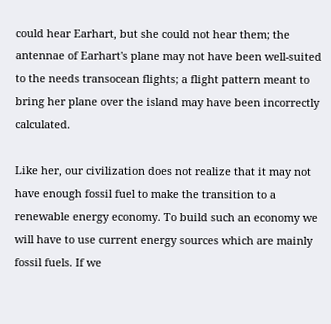could hear Earhart, but she could not hear them; the antennae of Earhart's plane may not have been well-suited to the needs transocean flights; a flight pattern meant to bring her plane over the island may have been incorrectly calculated.

Like her, our civilization does not realize that it may not have enough fossil fuel to make the transition to a renewable energy economy. To build such an economy we will have to use current energy sources which are mainly fossil fuels. If we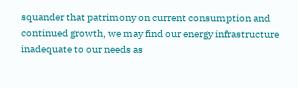squander that patrimony on current consumption and continued growth, we may find our energy infrastructure inadequate to our needs as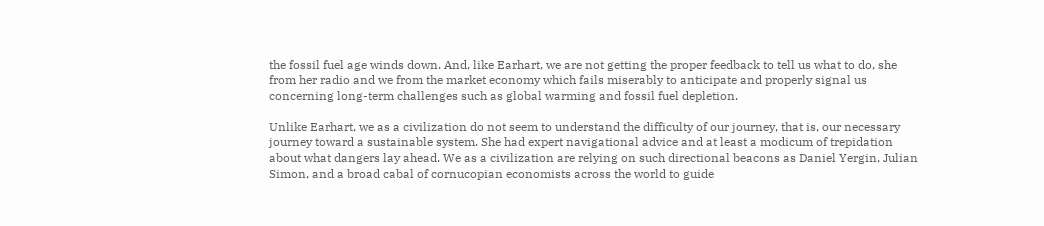the fossil fuel age winds down. And, like Earhart, we are not getting the proper feedback to tell us what to do, she from her radio and we from the market economy which fails miserably to anticipate and properly signal us concerning long-term challenges such as global warming and fossil fuel depletion.

Unlike Earhart, we as a civilization do not seem to understand the difficulty of our journey, that is, our necessary journey toward a sustainable system. She had expert navigational advice and at least a modicum of trepidation about what dangers lay ahead. We as a civilization are relying on such directional beacons as Daniel Yergin, Julian Simon, and a broad cabal of cornucopian economists across the world to guide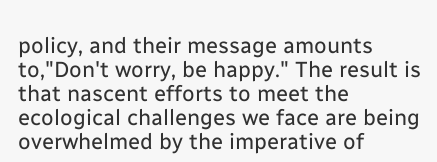policy, and their message amounts to,"Don't worry, be happy." The result is that nascent efforts to meet the ecological challenges we face are being overwhelmed by the imperative of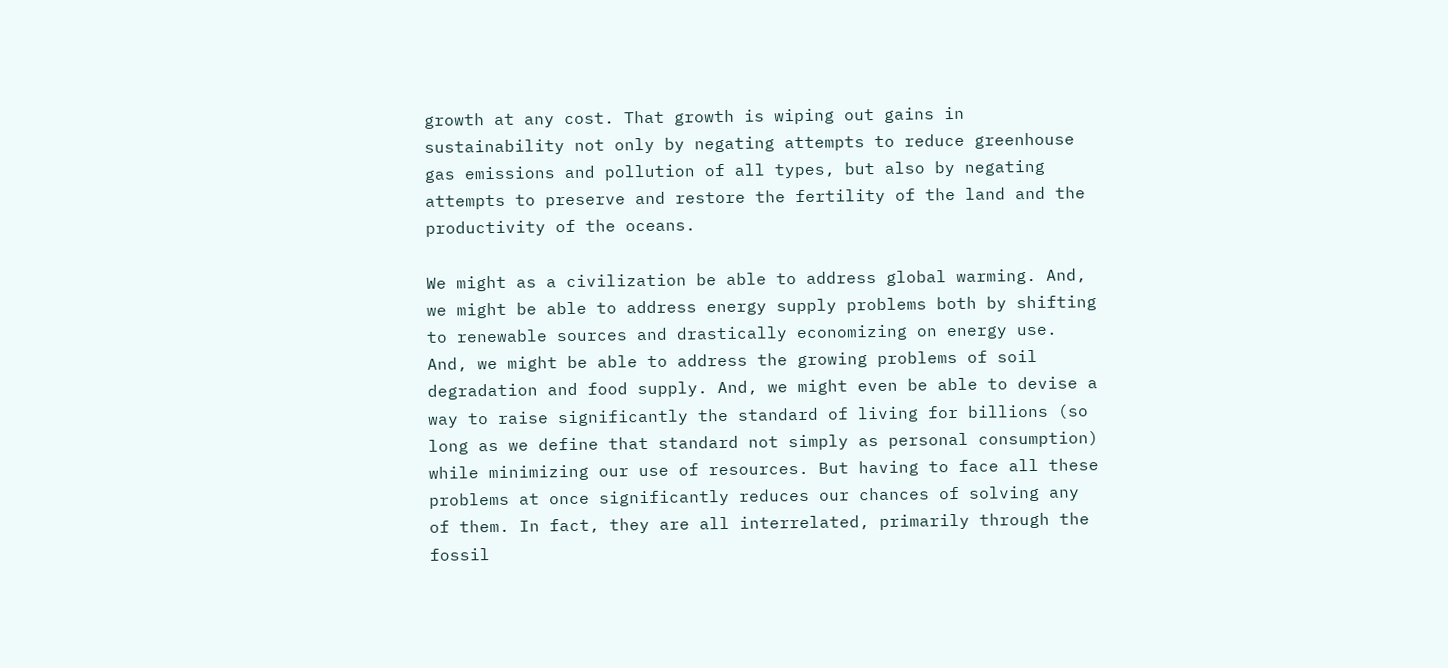growth at any cost. That growth is wiping out gains in sustainability not only by negating attempts to reduce greenhouse gas emissions and pollution of all types, but also by negating attempts to preserve and restore the fertility of the land and the productivity of the oceans.

We might as a civilization be able to address global warming. And, we might be able to address energy supply problems both by shifting to renewable sources and drastically economizing on energy use. And, we might be able to address the growing problems of soil degradation and food supply. And, we might even be able to devise a way to raise significantly the standard of living for billions (so long as we define that standard not simply as personal consumption) while minimizing our use of resources. But having to face all these problems at once significantly reduces our chances of solving any of them. In fact, they are all interrelated, primarily through the fossil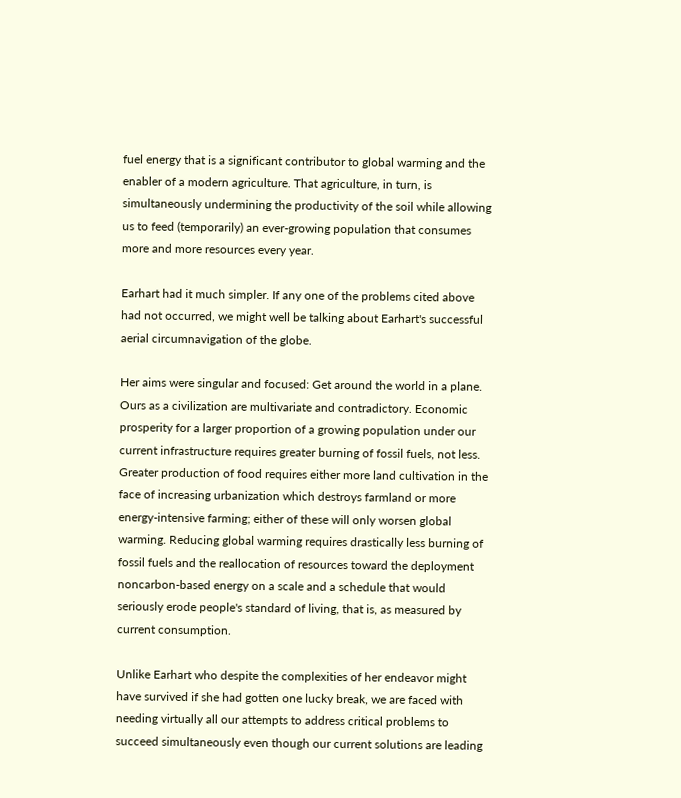fuel energy that is a significant contributor to global warming and the enabler of a modern agriculture. That agriculture, in turn, is simultaneously undermining the productivity of the soil while allowing us to feed (temporarily) an ever-growing population that consumes more and more resources every year.

Earhart had it much simpler. If any one of the problems cited above had not occurred, we might well be talking about Earhart's successful aerial circumnavigation of the globe.

Her aims were singular and focused: Get around the world in a plane. Ours as a civilization are multivariate and contradictory. Economic prosperity for a larger proportion of a growing population under our current infrastructure requires greater burning of fossil fuels, not less. Greater production of food requires either more land cultivation in the face of increasing urbanization which destroys farmland or more energy-intensive farming; either of these will only worsen global warming. Reducing global warming requires drastically less burning of fossil fuels and the reallocation of resources toward the deployment noncarbon-based energy on a scale and a schedule that would seriously erode people's standard of living, that is, as measured by current consumption.

Unlike Earhart who despite the complexities of her endeavor might have survived if she had gotten one lucky break, we are faced with needing virtually all our attempts to address critical problems to succeed simultaneously even though our current solutions are leading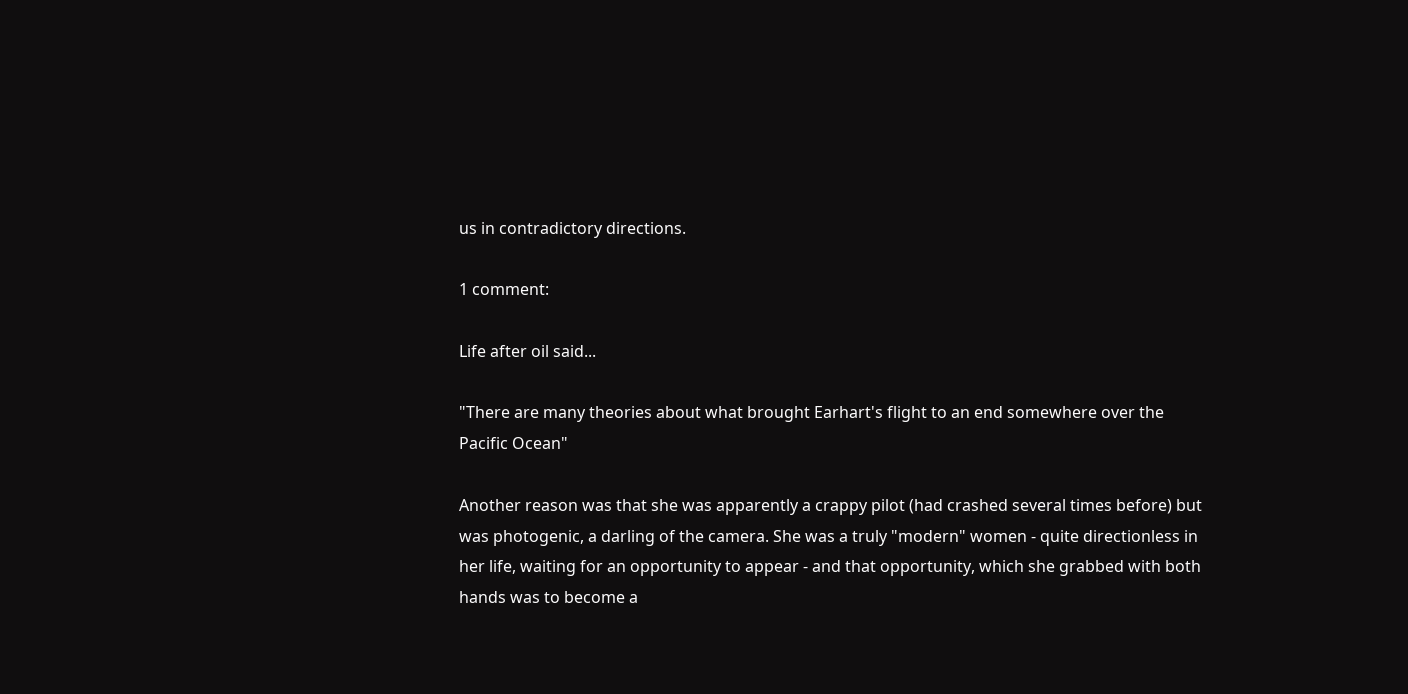us in contradictory directions.

1 comment:

Life after oil said...

"There are many theories about what brought Earhart's flight to an end somewhere over the Pacific Ocean"

Another reason was that she was apparently a crappy pilot (had crashed several times before) but was photogenic, a darling of the camera. She was a truly "modern" women - quite directionless in her life, waiting for an opportunity to appear - and that opportunity, which she grabbed with both hands was to become a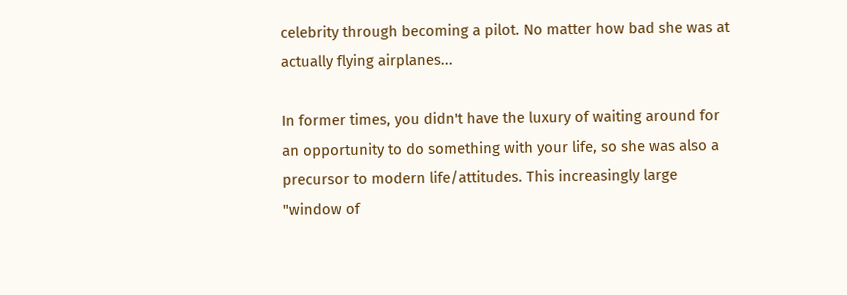celebrity through becoming a pilot. No matter how bad she was at actually flying airplanes...

In former times, you didn't have the luxury of waiting around for an opportunity to do something with your life, so she was also a precursor to modern life/attitudes. This increasingly large "window of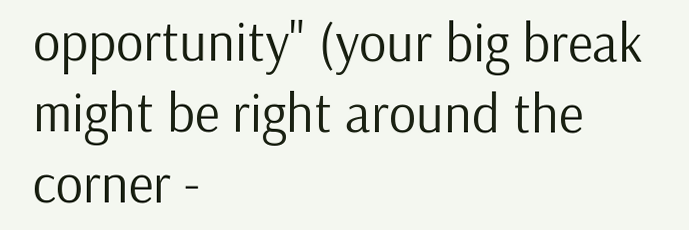opportunity" (your big break might be right around the corner -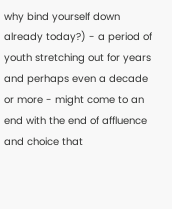why bind yourself down already today?) - a period of youth stretching out for years and perhaps even a decade or more - might come to an end with the end of affluence and choice that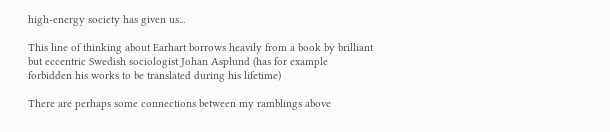high-energy society has given us...

This line of thinking about Earhart borrows heavily from a book by brilliant but eccentric Swedish sociologist Johan Asplund (has for example forbidden his works to be translated during his lifetime)

There are perhaps some connections between my ramblings above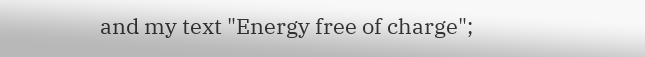and my text "Energy free of charge";